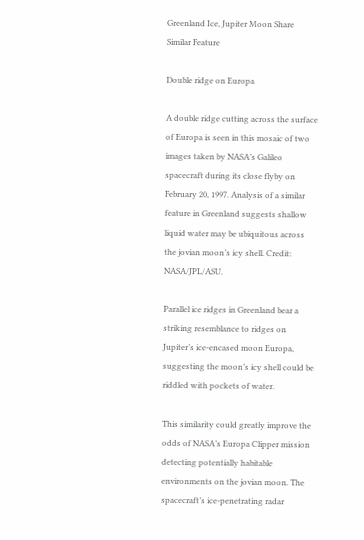Greenland Ice, Jupiter Moon Share Similar Feature

Double ridge on Europa

A double ridge cutting across the surface of Europa is seen in this mosaic of two images taken by NASA’s Galileo spacecraft during its close flyby on February 20, 1997. Analysis of a similar feature in Greenland suggests shallow liquid water may be ubiquitous across the jovian moon’s icy shell. Credit: NASA/JPL/ASU.

Parallel ice ridges in Greenland bear a striking resemblance to ridges on Jupiter’s ice-encased moon Europa, suggesting the moon’s icy shell could be riddled with pockets of water.

This similarity could greatly improve the odds of NASA’s Europa Clipper mission detecting potentially habitable environments on the jovian moon. The spacecraft’s ice-penetrating radar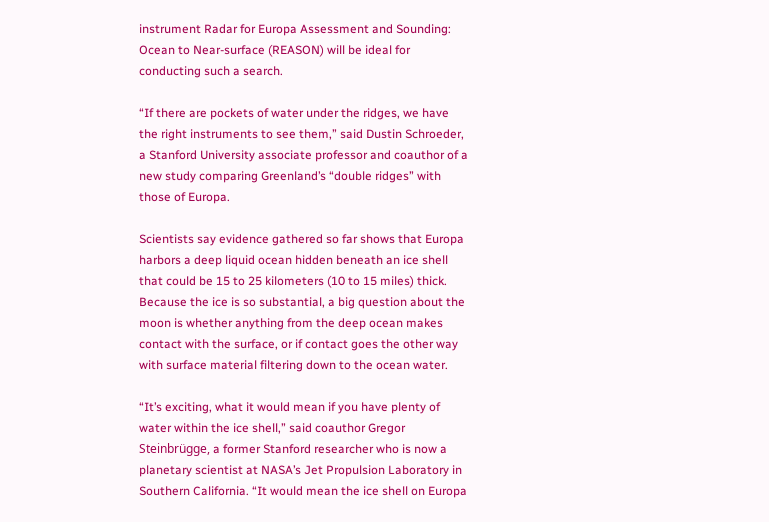instrument Radar for Europa Assessment and Sounding: Ocean to Near-surface (REASON) will be ideal for conducting such a search.

“If there are pockets of water under the ridges, we have the right instruments to see them,” said Dustin Schroeder, a Stanford University associate professor and coauthor of a new study comparing Greenland’s “double ridges” with those of Europa.

Scientists say evidence gathered so far shows that Europa harbors a deep liquid ocean hidden beneath an ice shell that could be 15 to 25 kilometers (10 to 15 miles) thick. Because the ice is so substantial, a big question about the moon is whether anything from the deep ocean makes contact with the surface, or if contact goes the other way with surface material filtering down to the ocean water.

“It’s exciting, what it would mean if you have plenty of water within the ice shell,” said coauthor Gregor Steinbrügge, a former Stanford researcher who is now a planetary scientist at NASA’s Jet Propulsion Laboratory in Southern California. “It would mean the ice shell on Europa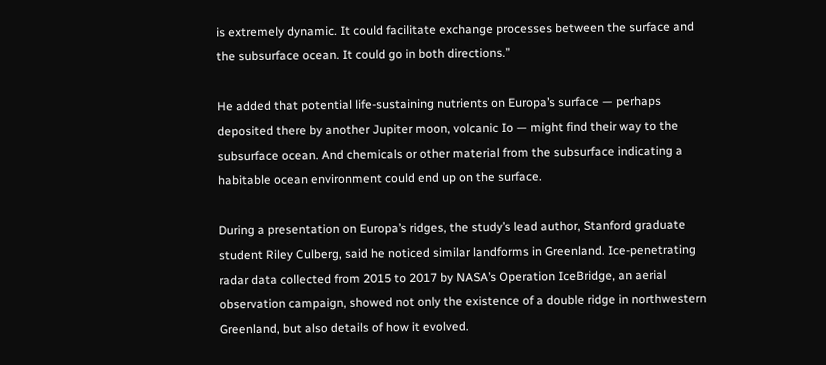is extremely dynamic. It could facilitate exchange processes between the surface and the subsurface ocean. It could go in both directions.”

He added that potential life-sustaining nutrients on Europa’s surface — perhaps deposited there by another Jupiter moon, volcanic Io — might find their way to the subsurface ocean. And chemicals or other material from the subsurface indicating a habitable ocean environment could end up on the surface.

During a presentation on Europa’s ridges, the study’s lead author, Stanford graduate student Riley Culberg, said he noticed similar landforms in Greenland. Ice-penetrating radar data collected from 2015 to 2017 by NASA’s Operation IceBridge, an aerial observation campaign, showed not only the existence of a double ridge in northwestern Greenland, but also details of how it evolved.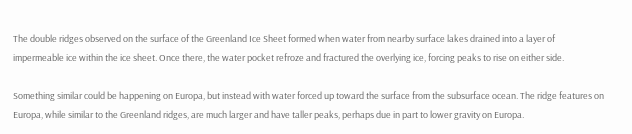The double ridges observed on the surface of the Greenland Ice Sheet formed when water from nearby surface lakes drained into a layer of impermeable ice within the ice sheet. Once there, the water pocket refroze and fractured the overlying ice, forcing peaks to rise on either side.

Something similar could be happening on Europa, but instead with water forced up toward the surface from the subsurface ocean. The ridge features on Europa, while similar to the Greenland ridges, are much larger and have taller peaks, perhaps due in part to lower gravity on Europa.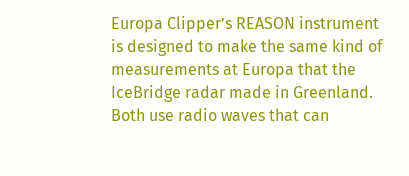Europa Clipper’s REASON instrument is designed to make the same kind of measurements at Europa that the IceBridge radar made in Greenland. Both use radio waves that can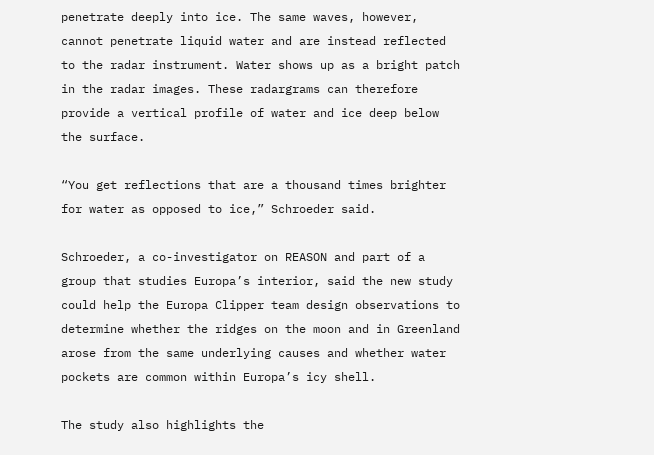penetrate deeply into ice. The same waves, however, cannot penetrate liquid water and are instead reflected to the radar instrument. Water shows up as a bright patch in the radar images. These radargrams can therefore provide a vertical profile of water and ice deep below the surface.

“You get reflections that are a thousand times brighter for water as opposed to ice,” Schroeder said.

Schroeder, a co-investigator on REASON and part of a group that studies Europa’s interior, said the new study could help the Europa Clipper team design observations to determine whether the ridges on the moon and in Greenland arose from the same underlying causes and whether water pockets are common within Europa’s icy shell.

The study also highlights the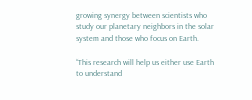growing synergy between scientists who study our planetary neighbors in the solar system and those who focus on Earth.

“This research will help us either use Earth to understand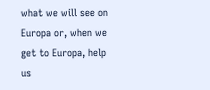what we will see on Europa or, when we get to Europa, help us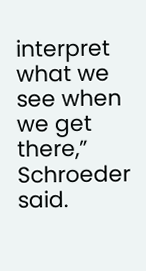interpret what we see when we get there,” Schroeder said.